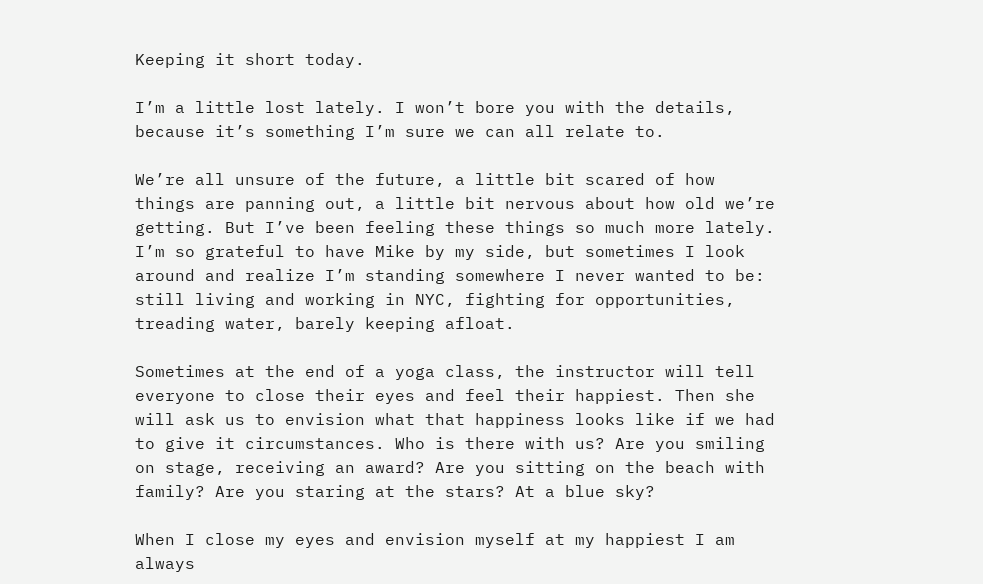Keeping it short today.

I’m a little lost lately. I won’t bore you with the details, because it’s something I’m sure we can all relate to.

We’re all unsure of the future, a little bit scared of how things are panning out, a little bit nervous about how old we’re getting. But I’ve been feeling these things so much more lately. I’m so grateful to have Mike by my side, but sometimes I look around and realize I’m standing somewhere I never wanted to be: still living and working in NYC, fighting for opportunities, treading water, barely keeping afloat.

Sometimes at the end of a yoga class, the instructor will tell everyone to close their eyes and feel their happiest. Then she will ask us to envision what that happiness looks like if we had to give it circumstances. Who is there with us? Are you smiling on stage, receiving an award? Are you sitting on the beach with family? Are you staring at the stars? At a blue sky?

When I close my eyes and envision myself at my happiest I am always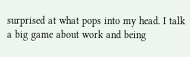surprised at what pops into my head. I talk a big game about work and being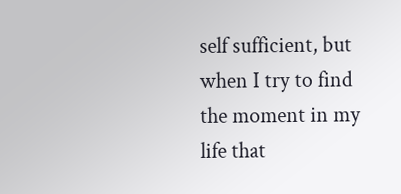self sufficient, but when I try to find the moment in my life that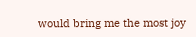would bring me the most joy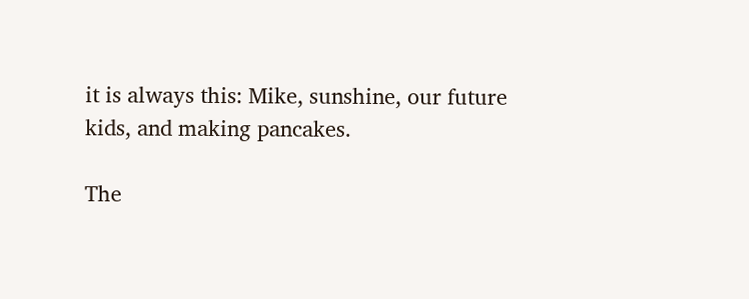it is always this: Mike, sunshine, our future kids, and making pancakes.

The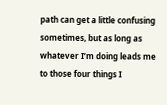path can get a little confusing sometimes, but as long as whatever I’m doing leads me to those four things I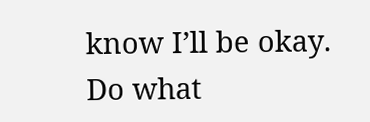know I’ll be okay. Do what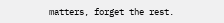matters, forget the rest.